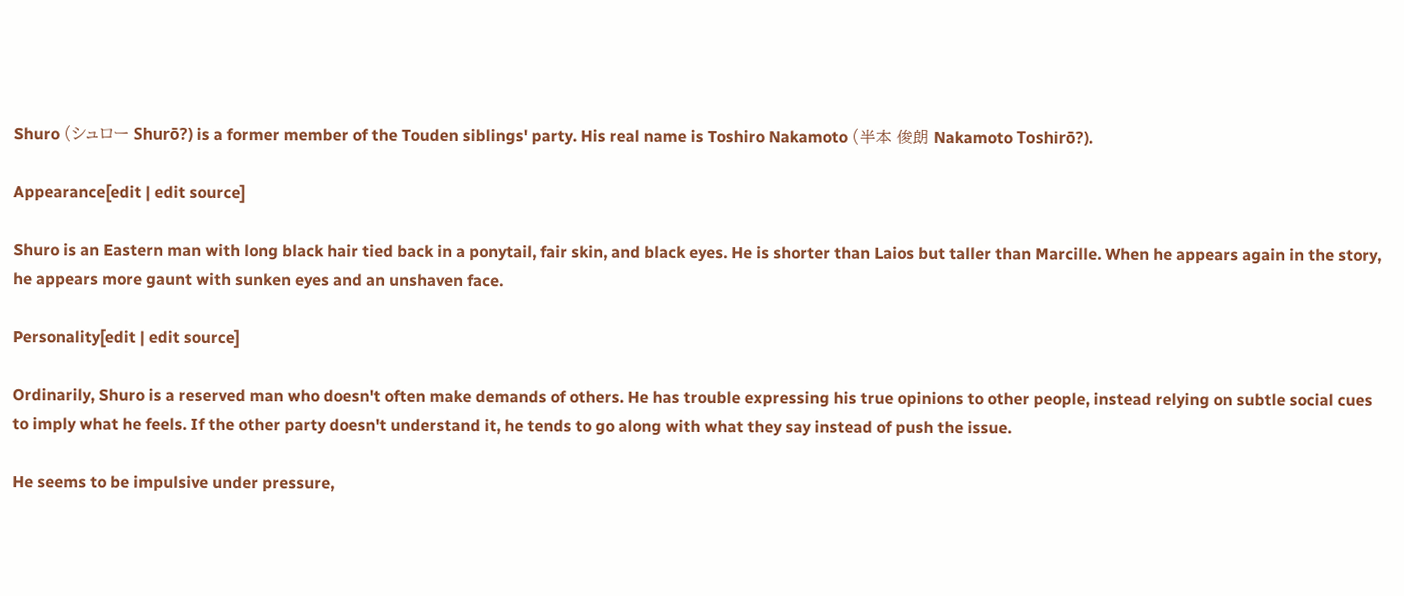Shuro (シュロー Shurō?) is a former member of the Touden siblings' party. His real name is Toshiro Nakamoto (半本 俊朗 Nakamoto Toshirō?).

Appearance[edit | edit source]

Shuro is an Eastern man with long black hair tied back in a ponytail, fair skin, and black eyes. He is shorter than Laios but taller than Marcille. When he appears again in the story, he appears more gaunt with sunken eyes and an unshaven face.

Personality[edit | edit source]

Ordinarily, Shuro is a reserved man who doesn't often make demands of others. He has trouble expressing his true opinions to other people, instead relying on subtle social cues to imply what he feels. If the other party doesn't understand it, he tends to go along with what they say instead of push the issue.

He seems to be impulsive under pressure,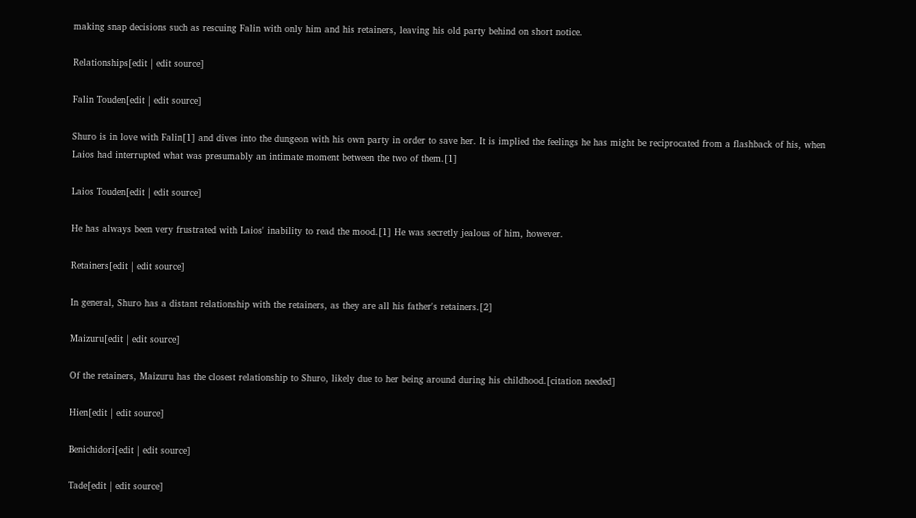making snap decisions such as rescuing Falin with only him and his retainers, leaving his old party behind on short notice.

Relationships[edit | edit source]

Falin Touden[edit | edit source]

Shuro is in love with Falin[1] and dives into the dungeon with his own party in order to save her. It is implied the feelings he has might be reciprocated from a flashback of his, when Laios had interrupted what was presumably an intimate moment between the two of them.[1]

Laios Touden[edit | edit source]

He has always been very frustrated with Laios' inability to read the mood.[1] He was secretly jealous of him, however.

Retainers[edit | edit source]

In general, Shuro has a distant relationship with the retainers, as they are all his father's retainers.[2]

Maizuru[edit | edit source]

Of the retainers, Maizuru has the closest relationship to Shuro, likely due to her being around during his childhood.[citation needed]

Hien[edit | edit source]

Benichidori[edit | edit source]

Tade[edit | edit source]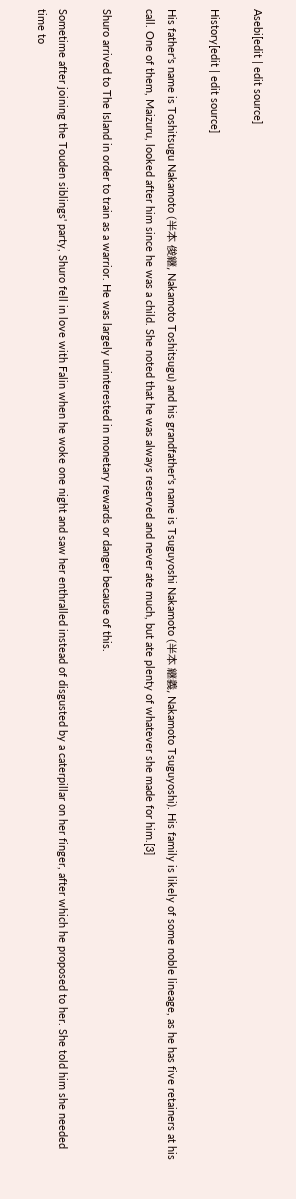Asebi[edit | edit source]

History[edit | edit source]

His father's name is Toshitsugu Nakamoto (半本 俊継, Nakamoto Toshitsugu) and his grandfather's name is Tsuguyoshi Nakamoto (半本 継義, Nakamoto Tsuguyoshi). His family is likely of some noble lineage, as he has five retainers at his call. One of them, Maizuru, looked after him since he was a child. She noted that he was always reserved and never ate much, but ate plenty of whatever she made for him.[3]

Shuro arrived to The Island in order to train as a warrior. He was largely uninterested in monetary rewards or danger because of this.

Sometime after joining the Touden siblings' party, Shuro fell in love with Falin when he woke one night and saw her enthralled instead of disgusted by a caterpillar on her finger, after which he proposed to her. She told him she needed time to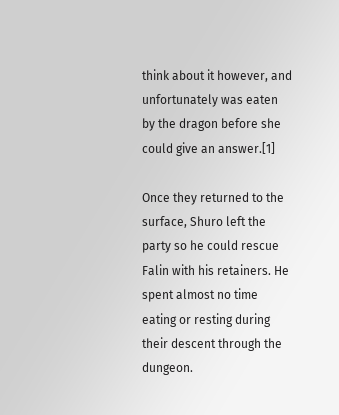think about it however, and unfortunately was eaten by the dragon before she could give an answer.[1]

Once they returned to the surface, Shuro left the party so he could rescue Falin with his retainers. He spent almost no time eating or resting during their descent through the dungeon.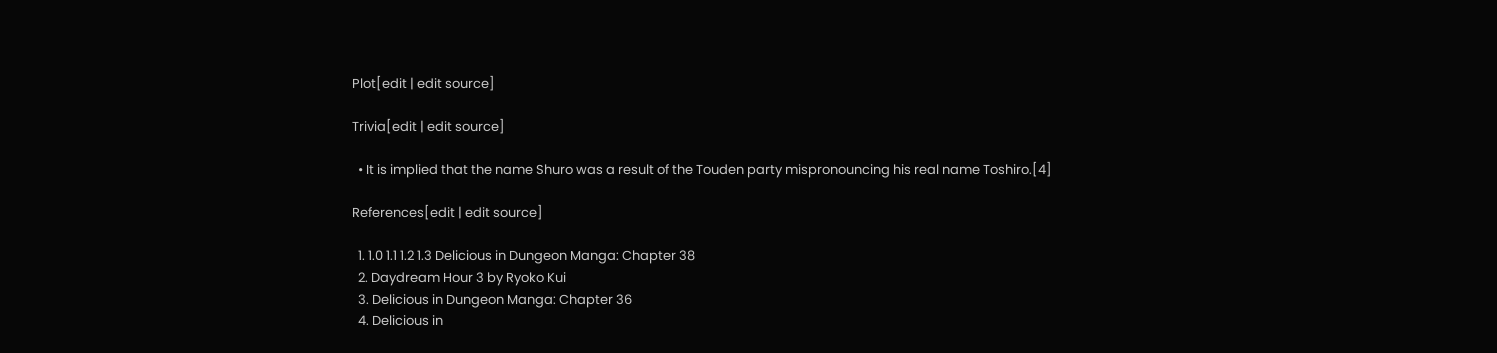Plot[edit | edit source]

Trivia[edit | edit source]

  • It is implied that the name Shuro was a result of the Touden party mispronouncing his real name Toshiro.[4]

References[edit | edit source]

  1. 1.0 1.1 1.2 1.3 Delicious in Dungeon Manga: Chapter 38
  2. Daydream Hour 3 by Ryoko Kui
  3. Delicious in Dungeon Manga: Chapter 36
  4. Delicious in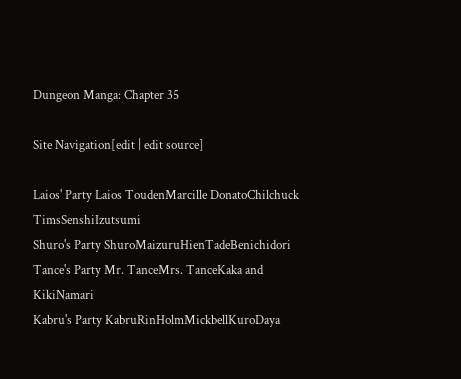Dungeon Manga: Chapter 35

Site Navigation[edit | edit source]

Laios' Party Laios ToudenMarcille DonatoChilchuck TimsSenshiIzutsumi
Shuro's Party ShuroMaizuruHienTadeBenichidori
Tance's Party Mr. TanceMrs. TanceKaka and KikiNamari
Kabru's Party KabruRinHolmMickbellKuroDaya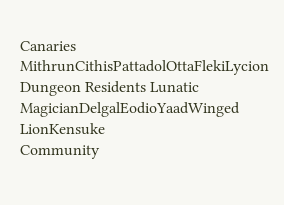Canaries MithrunCithisPattadolOttaFlekiLycion
Dungeon Residents Lunatic MagicianDelgalEodioYaadWinged LionKensuke
Community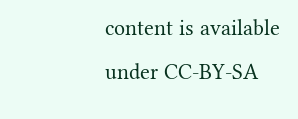content is available under CC-BY-SA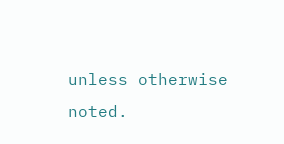unless otherwise noted.